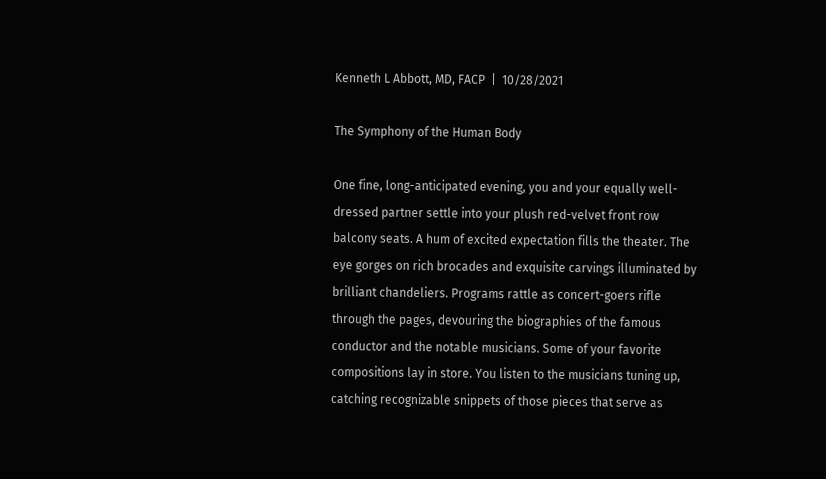Kenneth L Abbott, MD, FACP  |  10/28/2021

The Symphony of the Human Body

One fine, long-anticipated evening, you and your equally well-dressed partner settle into your plush red-velvet front row balcony seats. A hum of excited expectation fills the theater. The eye gorges on rich brocades and exquisite carvings illuminated by brilliant chandeliers. Programs rattle as concert-goers rifle through the pages, devouring the biographies of the famous conductor and the notable musicians. Some of your favorite compositions lay in store. You listen to the musicians tuning up, catching recognizable snippets of those pieces that serve as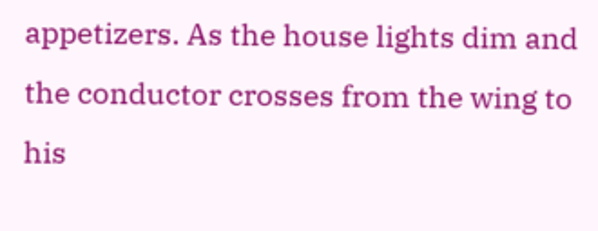appetizers. As the house lights dim and the conductor crosses from the wing to his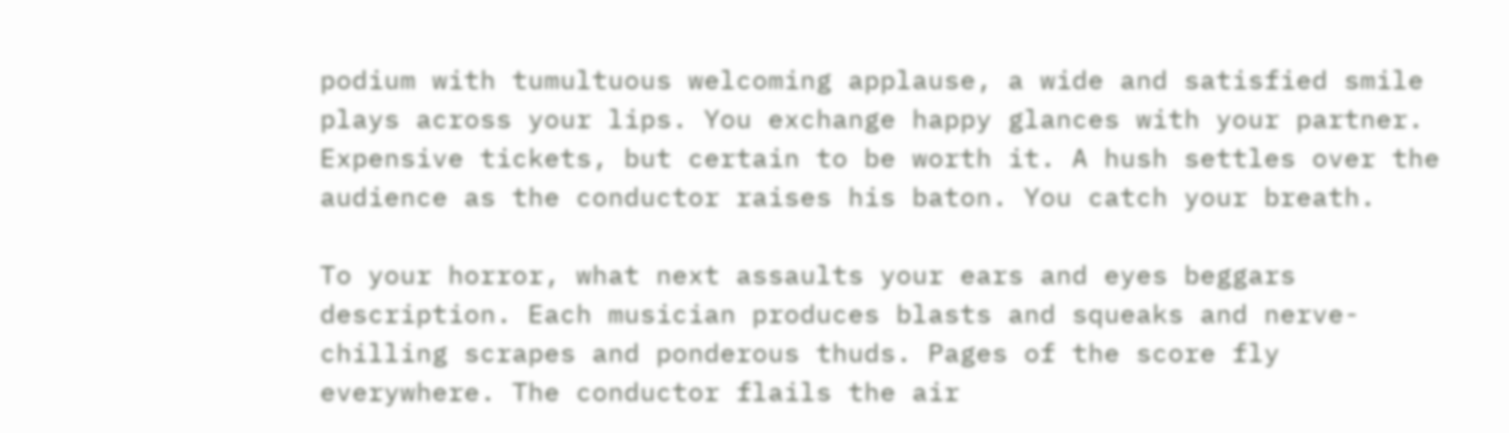podium with tumultuous welcoming applause, a wide and satisfied smile plays across your lips. You exchange happy glances with your partner. Expensive tickets, but certain to be worth it. A hush settles over the audience as the conductor raises his baton. You catch your breath.

To your horror, what next assaults your ears and eyes beggars description. Each musician produces blasts and squeaks and nerve-chilling scrapes and ponderous thuds. Pages of the score fly everywhere. The conductor flails the air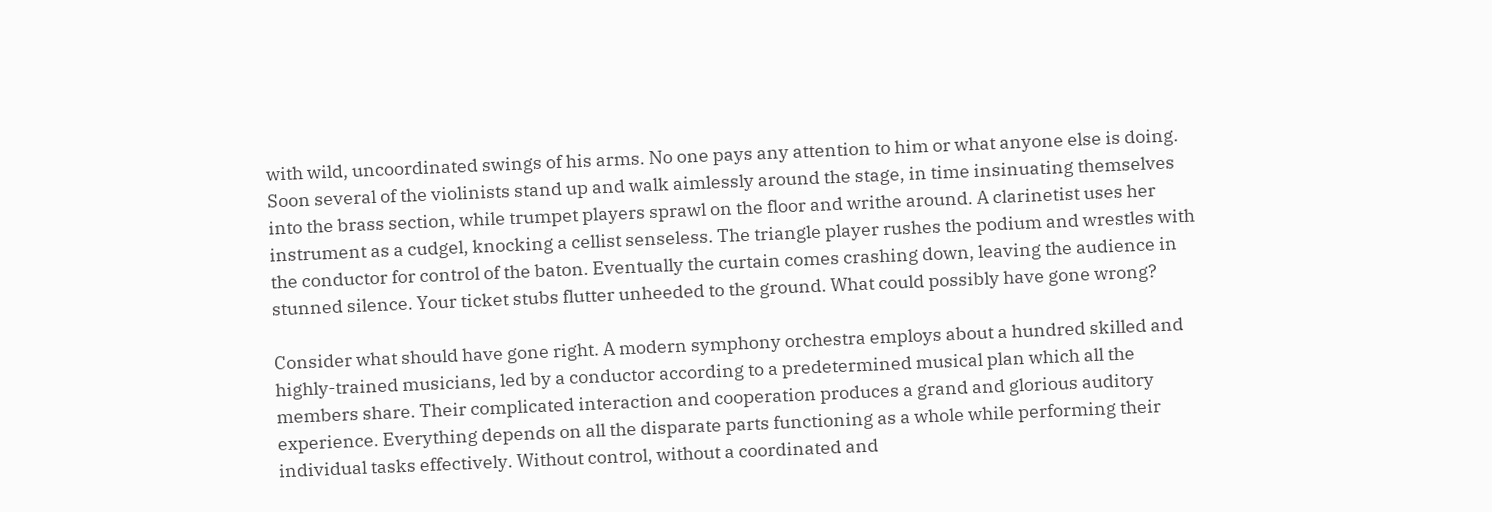with wild, uncoordinated swings of his arms. No one pays any attention to him or what anyone else is doing. Soon several of the violinists stand up and walk aimlessly around the stage, in time insinuating themselves into the brass section, while trumpet players sprawl on the floor and writhe around. A clarinetist uses her instrument as a cudgel, knocking a cellist senseless. The triangle player rushes the podium and wrestles with the conductor for control of the baton. Eventually the curtain comes crashing down, leaving the audience in stunned silence. Your ticket stubs flutter unheeded to the ground. What could possibly have gone wrong?

Consider what should have gone right. A modern symphony orchestra employs about a hundred skilled and highly-trained musicians, led by a conductor according to a predetermined musical plan which all the members share. Their complicated interaction and cooperation produces a grand and glorious auditory experience. Everything depends on all the disparate parts functioning as a whole while performing their individual tasks effectively. Without control, without a coordinated and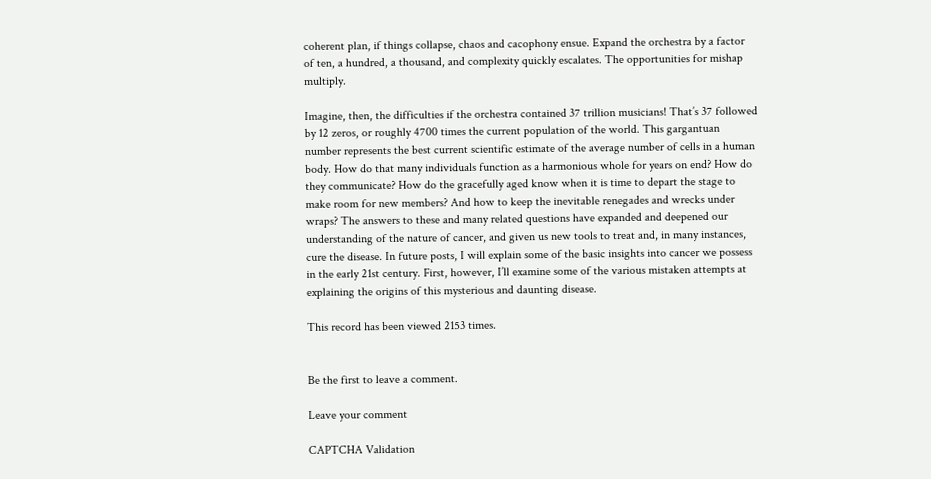coherent plan, if things collapse, chaos and cacophony ensue. Expand the orchestra by a factor of ten, a hundred, a thousand, and complexity quickly escalates. The opportunities for mishap multiply.

Imagine, then, the difficulties if the orchestra contained 37 trillion musicians! That’s 37 followed by 12 zeros, or roughly 4700 times the current population of the world. This gargantuan number represents the best current scientific estimate of the average number of cells in a human body. How do that many individuals function as a harmonious whole for years on end? How do they communicate? How do the gracefully aged know when it is time to depart the stage to make room for new members? And how to keep the inevitable renegades and wrecks under wraps? The answers to these and many related questions have expanded and deepened our understanding of the nature of cancer, and given us new tools to treat and, in many instances, cure the disease. In future posts, I will explain some of the basic insights into cancer we possess in the early 21st century. First, however, I’ll examine some of the various mistaken attempts at explaining the origins of this mysterious and daunting disease.

This record has been viewed 2153 times.


Be the first to leave a comment.

Leave your comment

CAPTCHA Validation